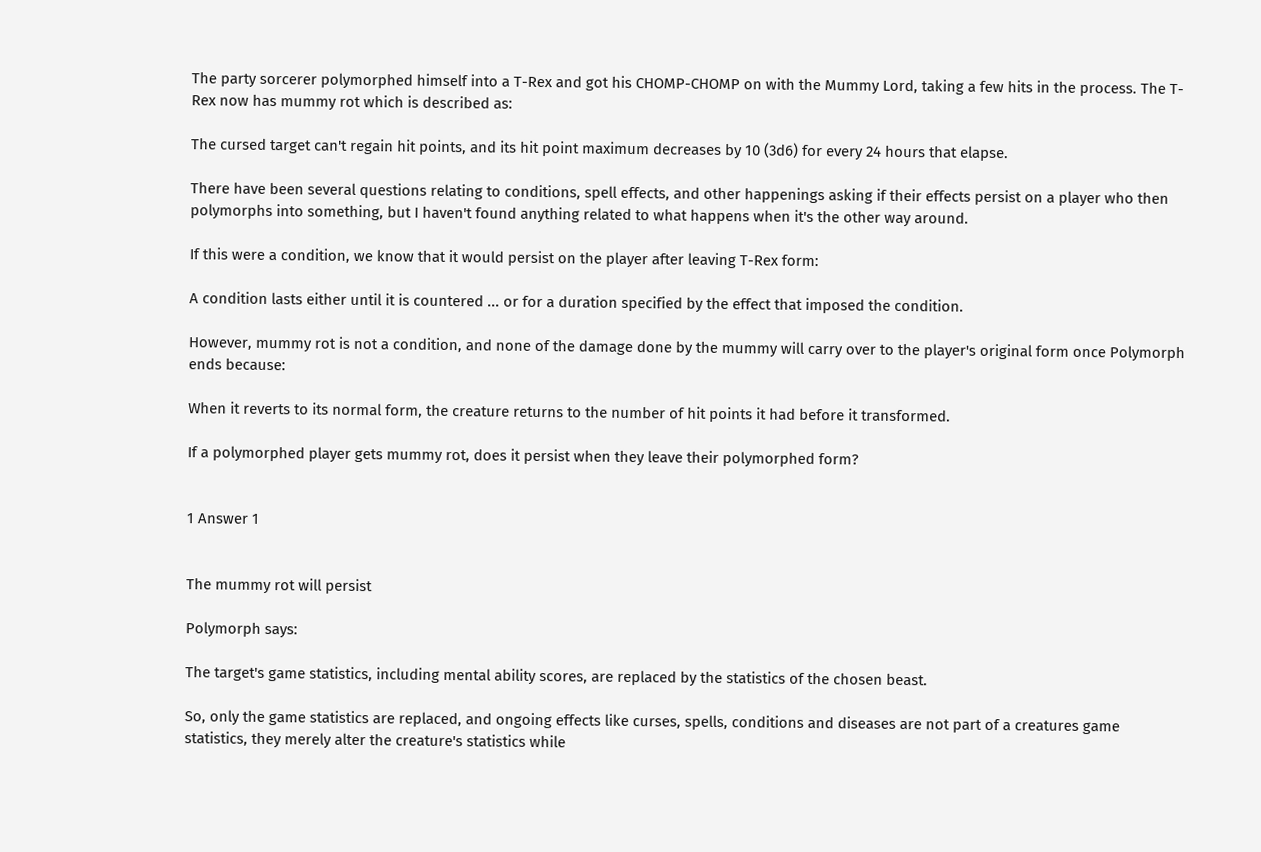The party sorcerer polymorphed himself into a T-Rex and got his CHOMP-CHOMP on with the Mummy Lord, taking a few hits in the process. The T-Rex now has mummy rot which is described as:

The cursed target can't regain hit points, and its hit point maximum decreases by 10 (3d6) for every 24 hours that elapse.

There have been several questions relating to conditions, spell effects, and other happenings asking if their effects persist on a player who then polymorphs into something, but I haven't found anything related to what happens when it's the other way around.

If this were a condition, we know that it would persist on the player after leaving T-Rex form:

A condition lasts either until it is countered ... or for a duration specified by the effect that imposed the condition.

However, mummy rot is not a condition, and none of the damage done by the mummy will carry over to the player's original form once Polymorph ends because:

When it reverts to its normal form, the creature returns to the number of hit points it had before it transformed.

If a polymorphed player gets mummy rot, does it persist when they leave their polymorphed form?


1 Answer 1


The mummy rot will persist

Polymorph says:

The target's game statistics, including mental ability scores, are replaced by the statistics of the chosen beast.

So, only the game statistics are replaced, and ongoing effects like curses, spells, conditions and diseases are not part of a creatures game statistics, they merely alter the creature's statistics while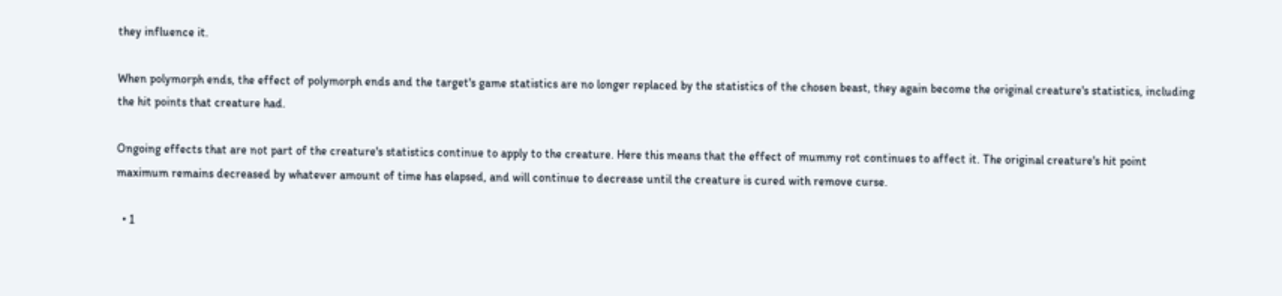they influence it.

When polymorph ends, the effect of polymorph ends and the target's game statistics are no longer replaced by the statistics of the chosen beast, they again become the original creature's statistics, including the hit points that creature had.

Ongoing effects that are not part of the creature's statistics continue to apply to the creature. Here this means that the effect of mummy rot continues to affect it. The original creature's hit point maximum remains decreased by whatever amount of time has elapsed, and will continue to decrease until the creature is cured with remove curse.

  • 1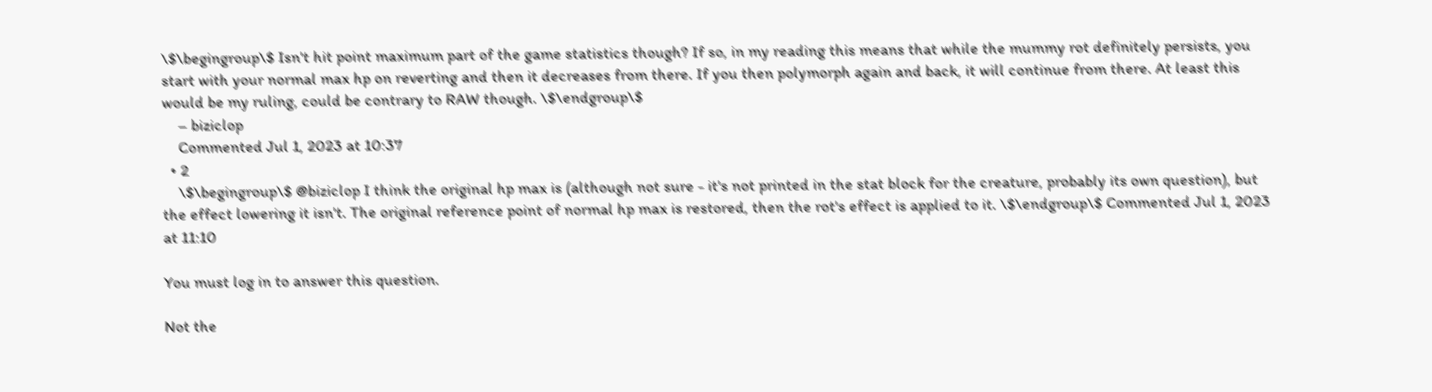\$\begingroup\$ Isn't hit point maximum part of the game statistics though? If so, in my reading this means that while the mummy rot definitely persists, you start with your normal max hp on reverting and then it decreases from there. If you then polymorph again and back, it will continue from there. At least this would be my ruling, could be contrary to RAW though. \$\endgroup\$
    – biziclop
    Commented Jul 1, 2023 at 10:37
  • 2
    \$\begingroup\$ @biziclop I think the original hp max is (although not sure - it's not printed in the stat block for the creature, probably its own question), but the effect lowering it isn't. The original reference point of normal hp max is restored, then the rot's effect is applied to it. \$\endgroup\$ Commented Jul 1, 2023 at 11:10

You must log in to answer this question.

Not the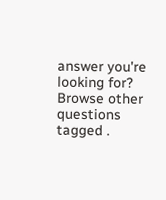answer you're looking for? Browse other questions tagged .